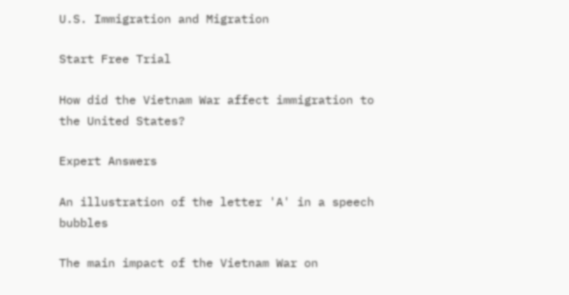U.S. Immigration and Migration

Start Free Trial

How did the Vietnam War affect immigration to the United States?

Expert Answers

An illustration of the letter 'A' in a speech bubbles

The main impact of the Vietnam War on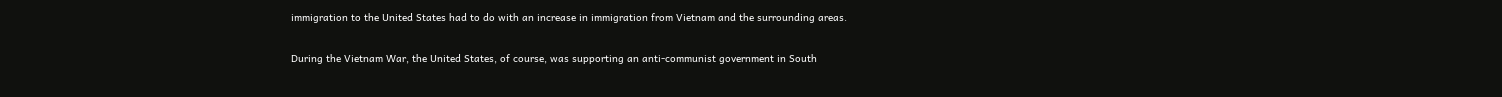immigration to the United States had to do with an increase in immigration from Vietnam and the surrounding areas.

During the Vietnam War, the United States, of course, was supporting an anti-communist government in South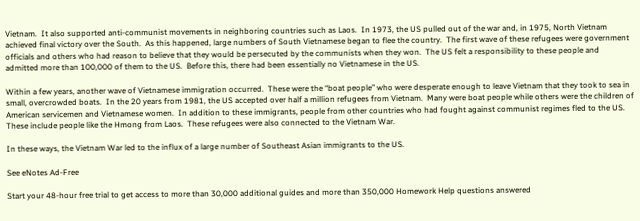Vietnam.  It also supported anti-communist movements in neighboring countries such as Laos.  In 1973, the US pulled out of the war and, in 1975, North Vietnam achieved final victory over the South.  As this happened, large numbers of South Vietnamese began to flee the country.  The first wave of these refugees were government officials and others who had reason to believe that they would be persecuted by the communists when they won.  The US felt a responsibility to these people and admitted more than 100,000 of them to the US.  Before this, there had been essentially no Vietnamese in the US.

Within a few years, another wave of Vietnamese immigration occurred.  These were the “boat people” who were desperate enough to leave Vietnam that they took to sea in small, overcrowded boats.  In the 20 years from 1981, the US accepted over half a million refugees from Vietnam.  Many were boat people while others were the children of American servicemen and Vietnamese women.  In addition to these immigrants, people from other countries who had fought against communist regimes fled to the US.  These include people like the Hmong from Laos.  These refugees were also connected to the Vietnam War.

In these ways, the Vietnam War led to the influx of a large number of Southeast Asian immigrants to the US.

See eNotes Ad-Free

Start your 48-hour free trial to get access to more than 30,000 additional guides and more than 350,000 Homework Help questions answered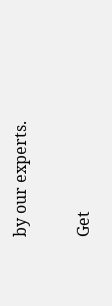by our experts.

Get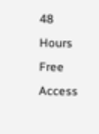48 Hours Free Access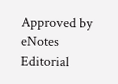Approved by eNotes Editorial